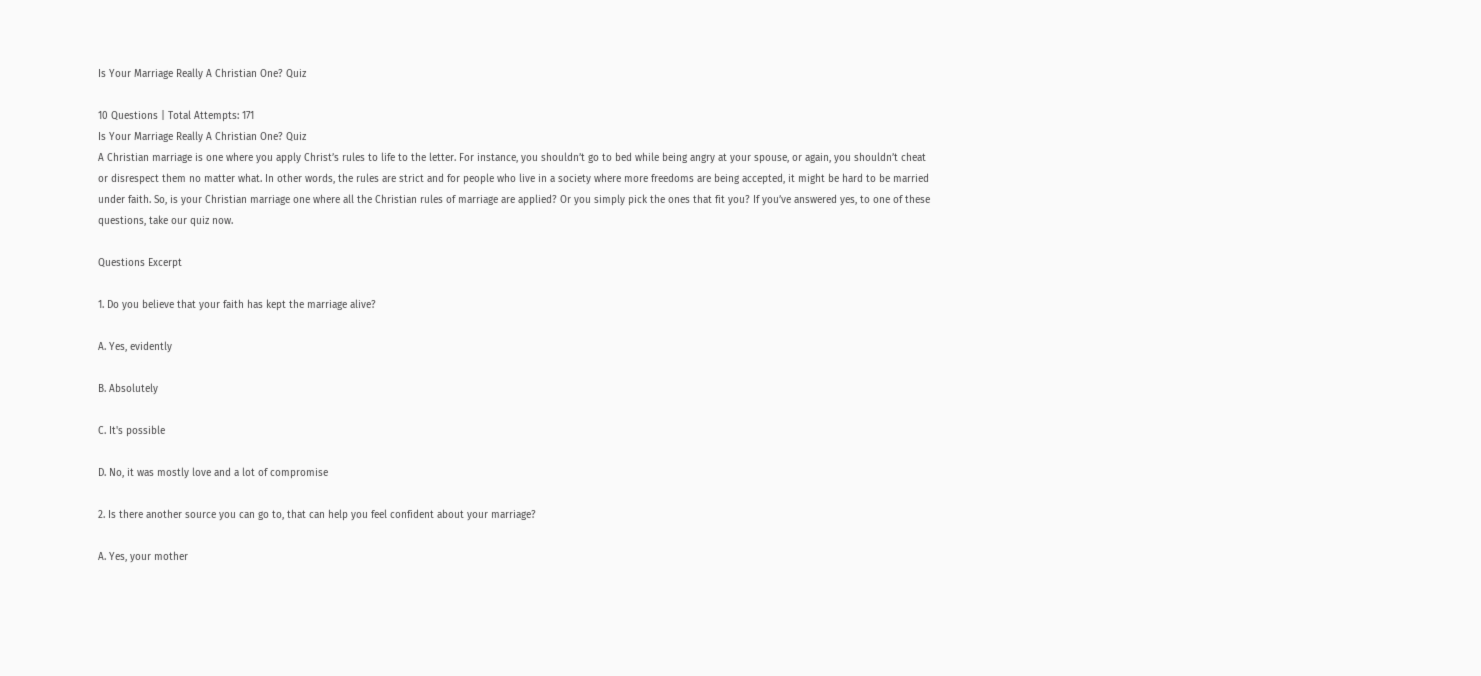Is Your Marriage Really A Christian One? Quiz

10 Questions | Total Attempts: 171
Is Your Marriage Really A Christian One? Quiz
A Christian marriage is one where you apply Christ’s rules to life to the letter. For instance, you shouldn’t go to bed while being angry at your spouse, or again, you shouldn’t cheat or disrespect them no matter what. In other words, the rules are strict and for people who live in a society where more freedoms are being accepted, it might be hard to be married under faith. So, is your Christian marriage one where all the Christian rules of marriage are applied? Or you simply pick the ones that fit you? If you’ve answered yes, to one of these questions, take our quiz now.

Questions Excerpt

1. Do you believe that your faith has kept the marriage alive?

A. Yes, evidently

B. Absolutely

C. It's possible

D. No, it was mostly love and a lot of compromise

2. Is there another source you can go to, that can help you feel confident about your marriage?

A. Yes, your mother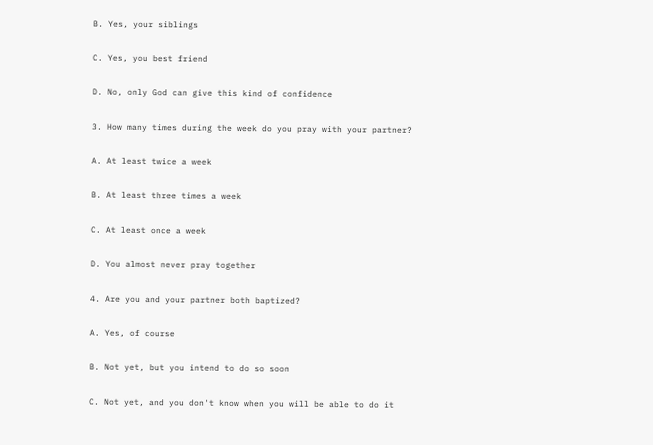B. Yes, your siblings

C. Yes, you best friend

D. No, only God can give this kind of confidence

3. How many times during the week do you pray with your partner?

A. At least twice a week

B. At least three times a week

C. At least once a week

D. You almost never pray together

4. Are you and your partner both baptized?

A. Yes, of course

B. Not yet, but you intend to do so soon

C. Not yet, and you don't know when you will be able to do it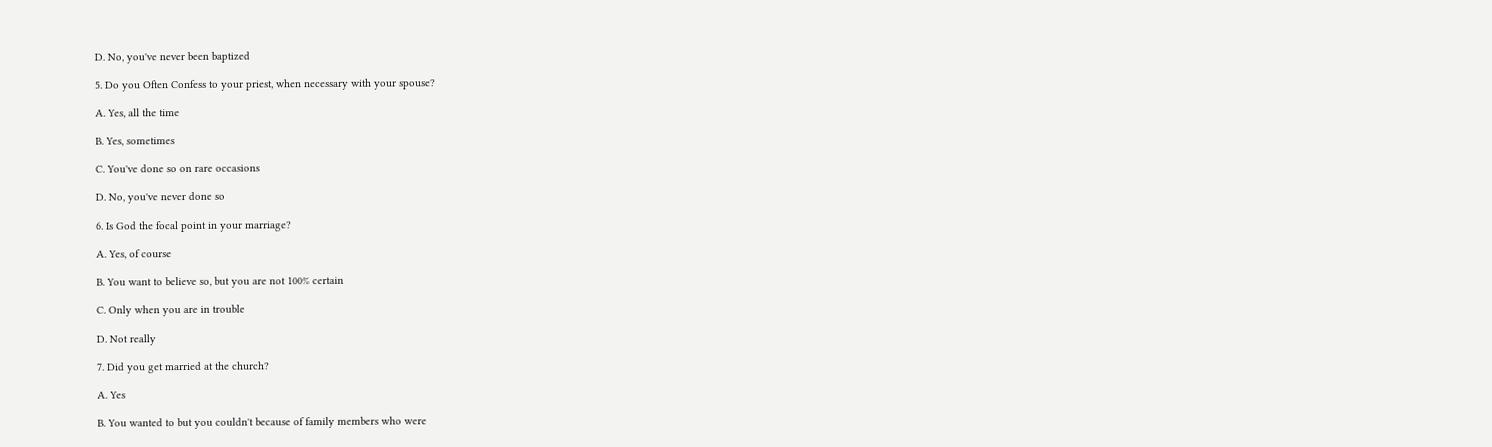D. No, you've never been baptized

5. Do you Often Confess to your priest, when necessary with your spouse?

A. Yes, all the time

B. Yes, sometimes

C. You've done so on rare occasions

D. No, you've never done so

6. Is God the focal point in your marriage?

A. Yes, of course

B. You want to believe so, but you are not 100% certain

C. Only when you are in trouble

D. Not really

7. Did you get married at the church?

A. Yes

B. You wanted to but you couldn't because of family members who were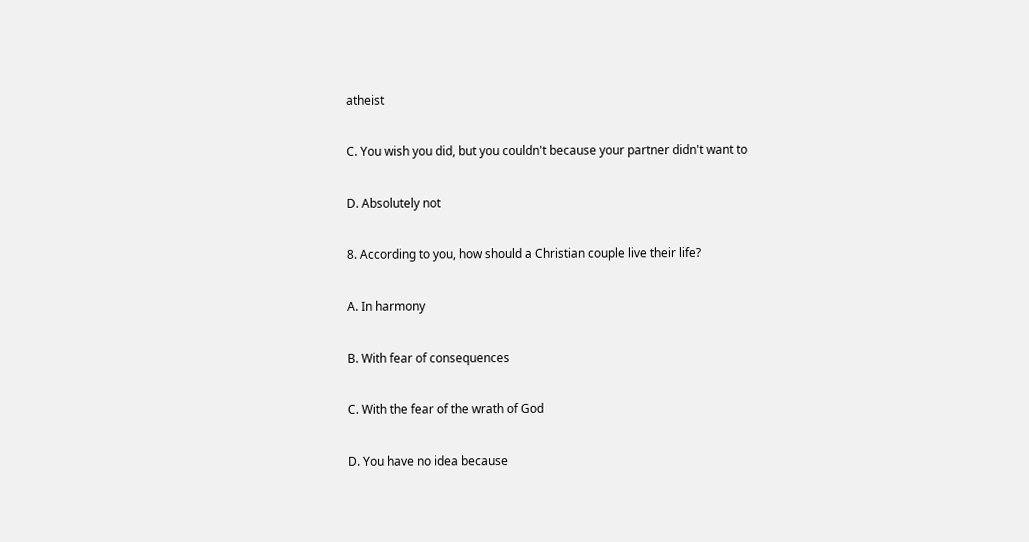atheist

C. You wish you did, but you couldn't because your partner didn't want to

D. Absolutely not

8. According to you, how should a Christian couple live their life?

A. In harmony

B. With fear of consequences

C. With the fear of the wrath of God

D. You have no idea because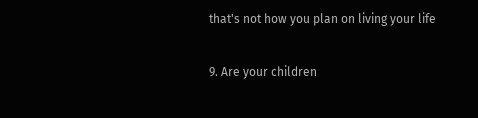that's not how you plan on living your life

9. Are your children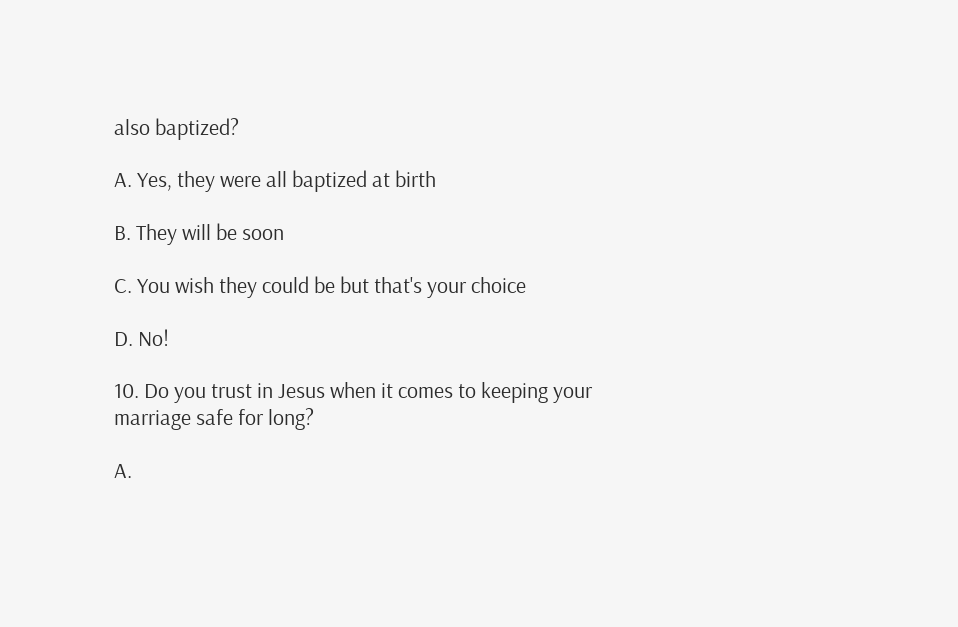also baptized?

A. Yes, they were all baptized at birth

B. They will be soon

C. You wish they could be but that's your choice

D. No!

10. Do you trust in Jesus when it comes to keeping your marriage safe for long?

A.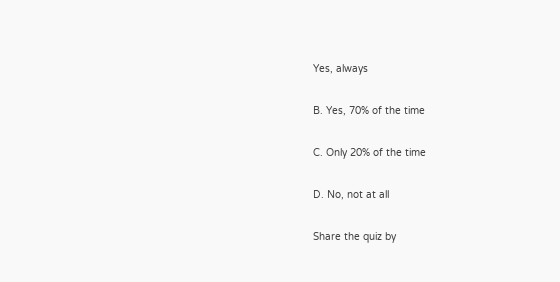Yes, always

B. Yes, 70% of the time

C. Only 20% of the time

D. No, not at all

Share the quiz by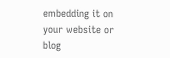embedding it on your website or blog